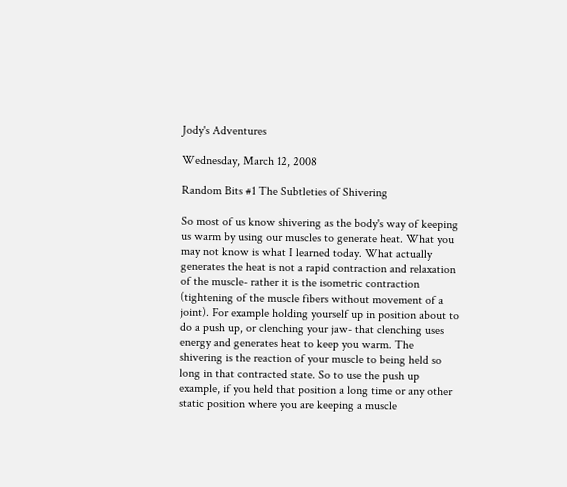Jody's Adventures

Wednesday, March 12, 2008

Random Bits #1 The Subtleties of Shivering

So most of us know shivering as the body's way of keeping us warm by using our muscles to generate heat. What you may not know is what I learned today. What actually generates the heat is not a rapid contraction and relaxation of the muscle- rather it is the isometric contraction (tightening of the muscle fibers without movement of a joint). For example holding yourself up in position about to do a push up, or clenching your jaw- that clenching uses energy and generates heat to keep you warm. The shivering is the reaction of your muscle to being held so long in that contracted state. So to use the push up example, if you held that position a long time or any other static position where you are keeping a muscle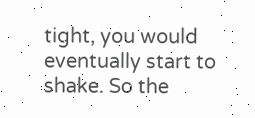tight, you would eventually start to shake. So the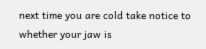next time you are cold take notice to whether your jaw is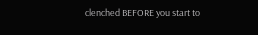clenched BEFORE you start to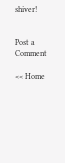shiver!


Post a Comment

<< Home